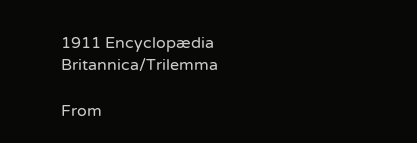1911 Encyclopædia Britannica/Trilemma

From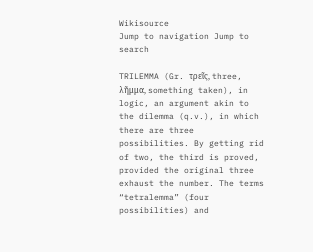Wikisource
Jump to navigation Jump to search

TRILEMMA (Gr. τρεῖς, three, λῆμμα, something taken), in logic, an argument akin to the dilemma (q.v.), in which there are three possibilities. By getting rid of two, the third is proved, provided the original three exhaust the number. The terms “tetralemma” (four possibilities) and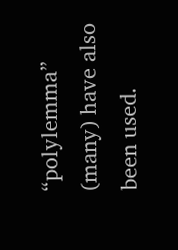“polylemma” (many) have also been used.